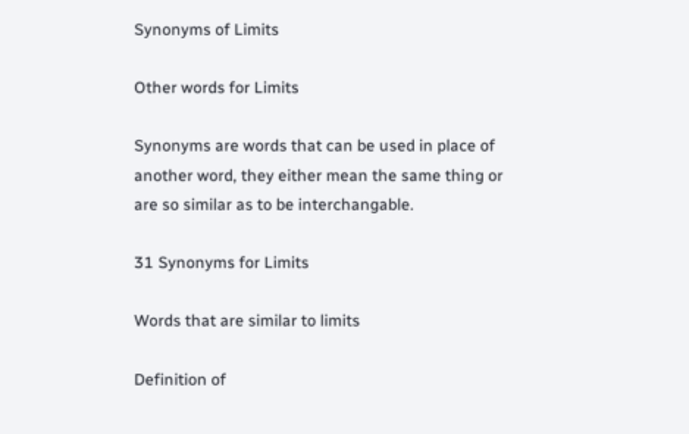Synonyms of Limits

Other words for Limits

Synonyms are words that can be used in place of another word, they either mean the same thing or are so similar as to be interchangable.

31 Synonyms for Limits

Words that are similar to limits

Definition of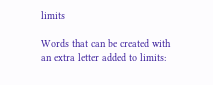limits

Words that can be created with an extra letter added to limits: